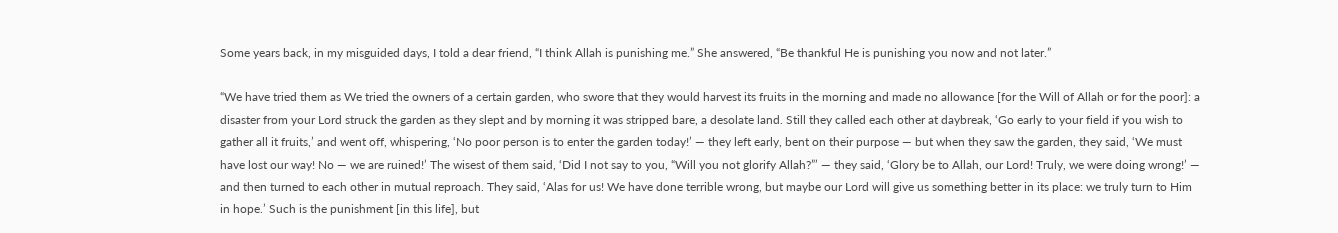Some years back, in my misguided days, I told a dear friend, “I think Allah is punishing me.” She answered, “Be thankful He is punishing you now and not later.”

“We have tried them as We tried the owners of a certain garden, who swore that they would harvest its fruits in the morning and made no allowance [for the Will of Allah or for the poor]: a disaster from your Lord struck the garden as they slept and by morning it was stripped bare, a desolate land. Still they called each other at daybreak, ‘Go early to your field if you wish to gather all it fruits,’ and went off, whispering, ‘No poor person is to enter the garden today!’ — they left early, bent on their purpose — but when they saw the garden, they said, ‘We must have lost our way! No — we are ruined!’ The wisest of them said, ‘Did I not say to you, “Will you not glorify Allah?”’ — they said, ‘Glory be to Allah, our Lord! Truly, we were doing wrong!’ — and then turned to each other in mutual reproach. They said, ‘Alas for us! We have done terrible wrong, but maybe our Lord will give us something better in its place: we truly turn to Him in hope.’ Such is the punishment [in this life], but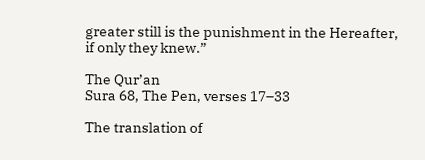greater still is the punishment in the Hereafter, if only they knew.”

The Qur’an
Sura 68, The Pen, verses 17–33

The translation of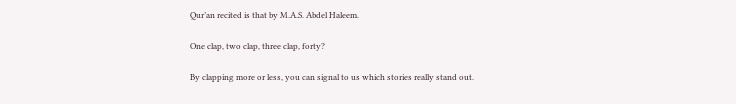Qur’an recited is that by M.A.S. Abdel Haleem.

One clap, two clap, three clap, forty?

By clapping more or less, you can signal to us which stories really stand out.